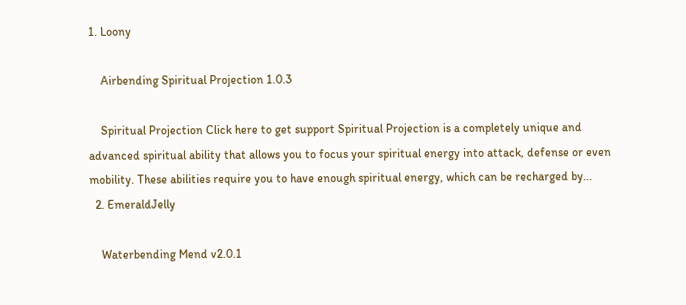1. Loony

    Airbending Spiritual Projection 1.0.3

    Spiritual Projection Click here to get support Spiritual Projection is a completely unique and advanced spiritual ability that allows you to focus your spiritual energy into attack, defense or even mobility. These abilities require you to have enough spiritual energy, which can be recharged by...
  2. EmeraldJelly

    Waterbending Mend v2.0.1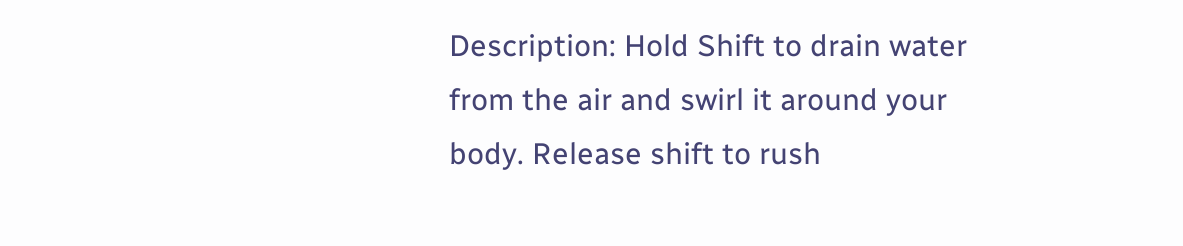Description: Hold Shift to drain water from the air and swirl it around your body. Release shift to rush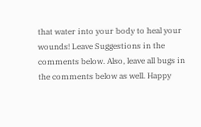that water into your body to heal your wounds! Leave Suggestions in the comments below. Also, leave all bugs in the comments below as well. Happy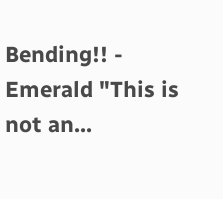Bending!! - Emerald "This is not an...